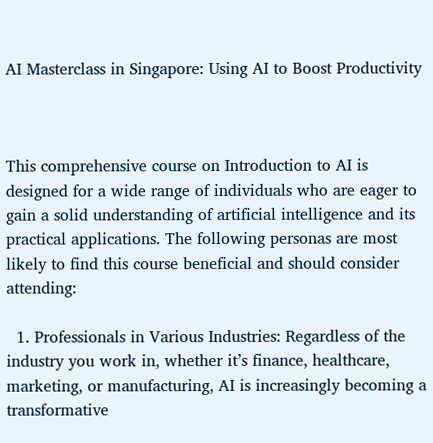AI Masterclass in Singapore: Using AI to Boost Productivity



This comprehensive course on Introduction to AI is designed for a wide range of individuals who are eager to gain a solid understanding of artificial intelligence and its practical applications. The following personas are most likely to find this course beneficial and should consider attending:

  1. Professionals in Various Industries: Regardless of the industry you work in, whether it’s finance, healthcare, marketing, or manufacturing, AI is increasingly becoming a transformative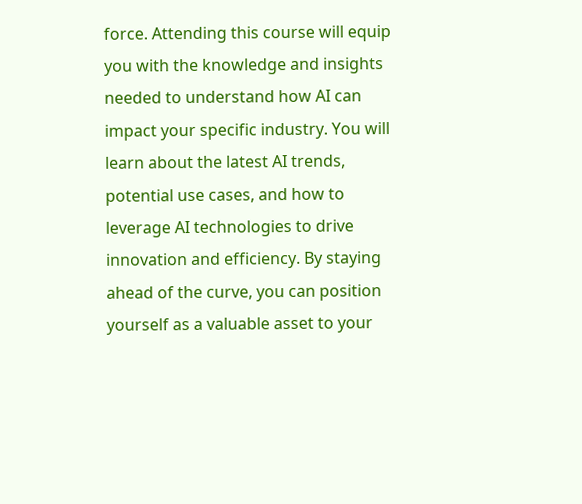force. Attending this course will equip you with the knowledge and insights needed to understand how AI can impact your specific industry. You will learn about the latest AI trends, potential use cases, and how to leverage AI technologies to drive innovation and efficiency. By staying ahead of the curve, you can position yourself as a valuable asset to your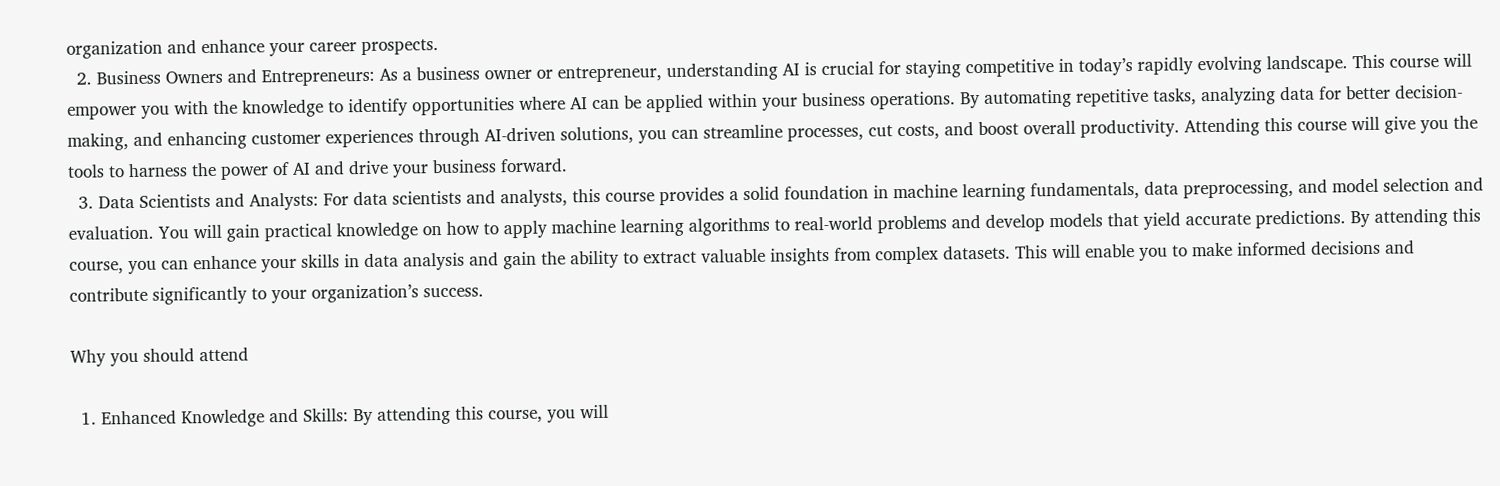organization and enhance your career prospects.
  2. Business Owners and Entrepreneurs: As a business owner or entrepreneur, understanding AI is crucial for staying competitive in today’s rapidly evolving landscape. This course will empower you with the knowledge to identify opportunities where AI can be applied within your business operations. By automating repetitive tasks, analyzing data for better decision-making, and enhancing customer experiences through AI-driven solutions, you can streamline processes, cut costs, and boost overall productivity. Attending this course will give you the tools to harness the power of AI and drive your business forward.
  3. Data Scientists and Analysts: For data scientists and analysts, this course provides a solid foundation in machine learning fundamentals, data preprocessing, and model selection and evaluation. You will gain practical knowledge on how to apply machine learning algorithms to real-world problems and develop models that yield accurate predictions. By attending this course, you can enhance your skills in data analysis and gain the ability to extract valuable insights from complex datasets. This will enable you to make informed decisions and contribute significantly to your organization’s success.

Why you should attend

  1. Enhanced Knowledge and Skills: By attending this course, you will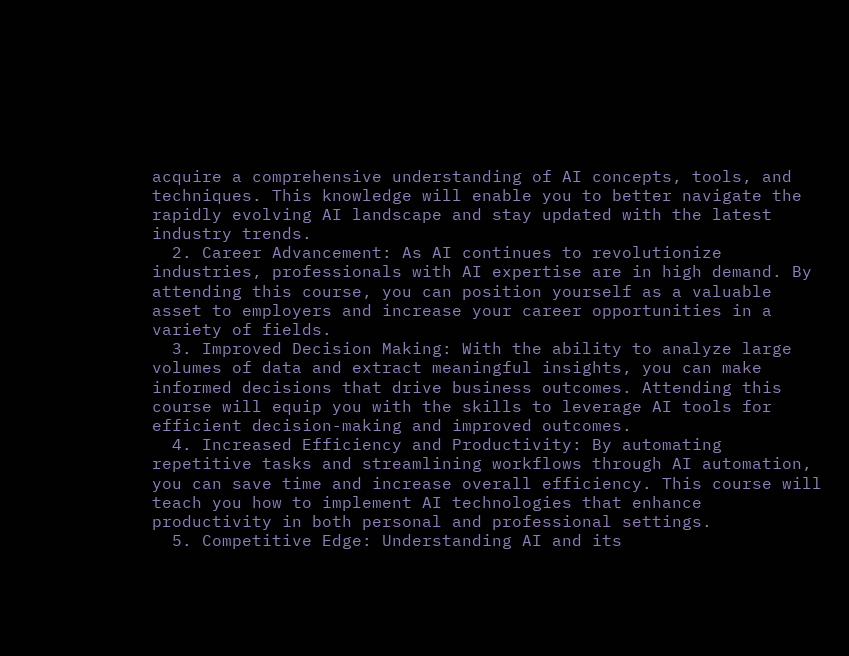acquire a comprehensive understanding of AI concepts, tools, and techniques. This knowledge will enable you to better navigate the rapidly evolving AI landscape and stay updated with the latest industry trends.
  2. Career Advancement: As AI continues to revolutionize industries, professionals with AI expertise are in high demand. By attending this course, you can position yourself as a valuable asset to employers and increase your career opportunities in a variety of fields.
  3. Improved Decision Making: With the ability to analyze large volumes of data and extract meaningful insights, you can make informed decisions that drive business outcomes. Attending this course will equip you with the skills to leverage AI tools for efficient decision-making and improved outcomes.
  4. Increased Efficiency and Productivity: By automating repetitive tasks and streamlining workflows through AI automation, you can save time and increase overall efficiency. This course will teach you how to implement AI technologies that enhance productivity in both personal and professional settings.
  5. Competitive Edge: Understanding AI and its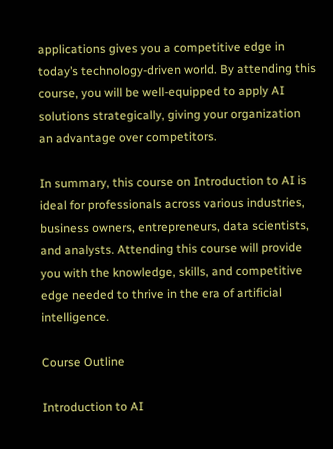applications gives you a competitive edge in today’s technology-driven world. By attending this course, you will be well-equipped to apply AI solutions strategically, giving your organization an advantage over competitors.

In summary, this course on Introduction to AI is ideal for professionals across various industries, business owners, entrepreneurs, data scientists, and analysts. Attending this course will provide you with the knowledge, skills, and competitive edge needed to thrive in the era of artificial intelligence.

Course Outline

Introduction to AI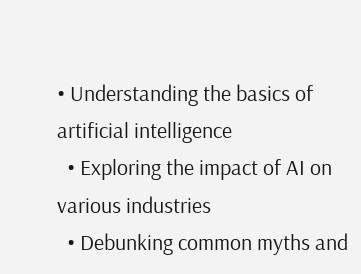• Understanding the basics of artificial intelligence
  • Exploring the impact of AI on various industries
  • Debunking common myths and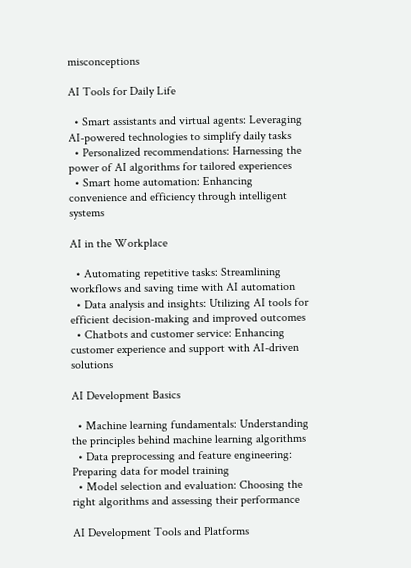misconceptions

AI Tools for Daily Life

  • Smart assistants and virtual agents: Leveraging AI-powered technologies to simplify daily tasks
  • Personalized recommendations: Harnessing the power of AI algorithms for tailored experiences
  • Smart home automation: Enhancing convenience and efficiency through intelligent systems

AI in the Workplace

  • Automating repetitive tasks: Streamlining workflows and saving time with AI automation
  • Data analysis and insights: Utilizing AI tools for efficient decision-making and improved outcomes
  • Chatbots and customer service: Enhancing customer experience and support with AI-driven solutions

AI Development Basics

  • Machine learning fundamentals: Understanding the principles behind machine learning algorithms
  • Data preprocessing and feature engineering: Preparing data for model training
  • Model selection and evaluation: Choosing the right algorithms and assessing their performance

AI Development Tools and Platforms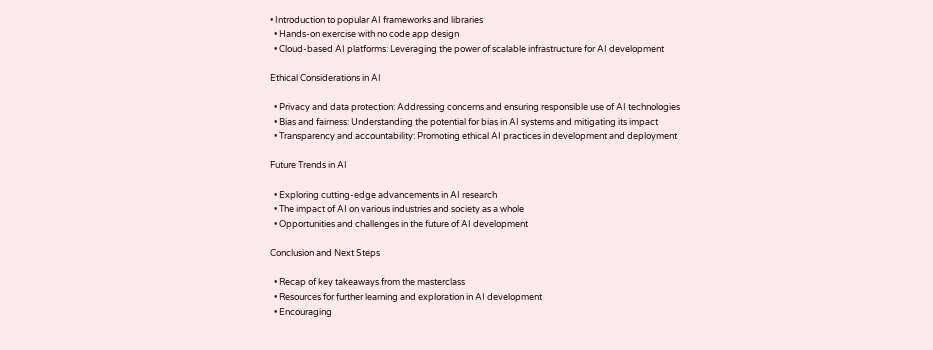• Introduction to popular AI frameworks and libraries
  • Hands-on exercise with no code app design
  • Cloud-based AI platforms: Leveraging the power of scalable infrastructure for AI development

Ethical Considerations in AI

  • Privacy and data protection: Addressing concerns and ensuring responsible use of AI technologies
  • Bias and fairness: Understanding the potential for bias in AI systems and mitigating its impact
  • Transparency and accountability: Promoting ethical AI practices in development and deployment

Future Trends in AI

  • Exploring cutting-edge advancements in AI research
  • The impact of AI on various industries and society as a whole
  • Opportunities and challenges in the future of AI development

Conclusion and Next Steps

  • Recap of key takeaways from the masterclass
  • Resources for further learning and exploration in AI development
  • Encouraging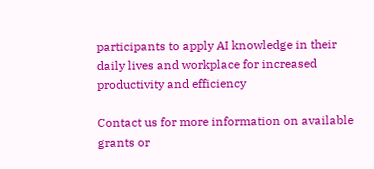participants to apply AI knowledge in their daily lives and workplace for increased productivity and efficiency

Contact us for more information on available grants or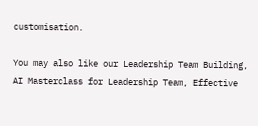customisation.

You may also like our Leadership Team Building, AI Masterclass for Leadership Team, Effective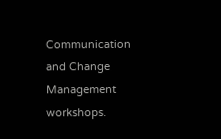Communication and Change Management workshops.